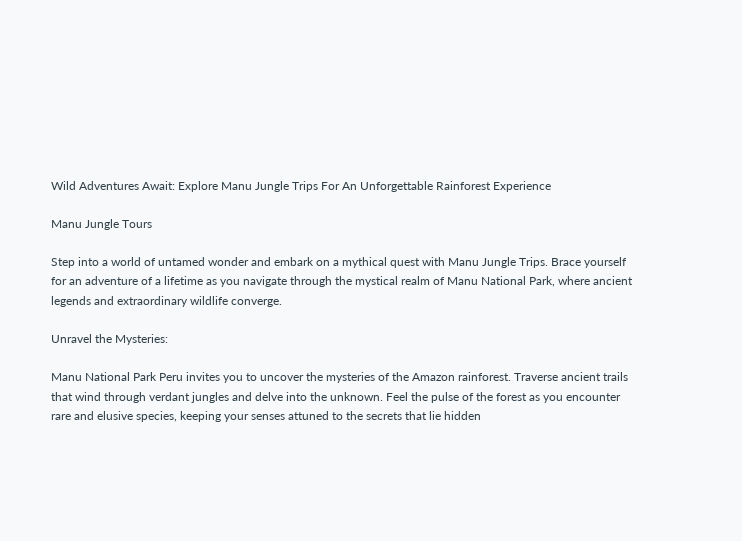Wild Adventures Await: Explore Manu Jungle Trips For An Unforgettable Rainforest Experience

Manu Jungle Tours

Step into a world of untamed wonder and embark on a mythical quest with Manu Jungle Trips. Brace yourself for an adventure of a lifetime as you navigate through the mystical realm of Manu National Park, where ancient legends and extraordinary wildlife converge.

Unravel the Mysteries:

Manu National Park Peru invites you to uncover the mysteries of the Amazon rainforest. Traverse ancient trails that wind through verdant jungles and delve into the unknown. Feel the pulse of the forest as you encounter rare and elusive species, keeping your senses attuned to the secrets that lie hidden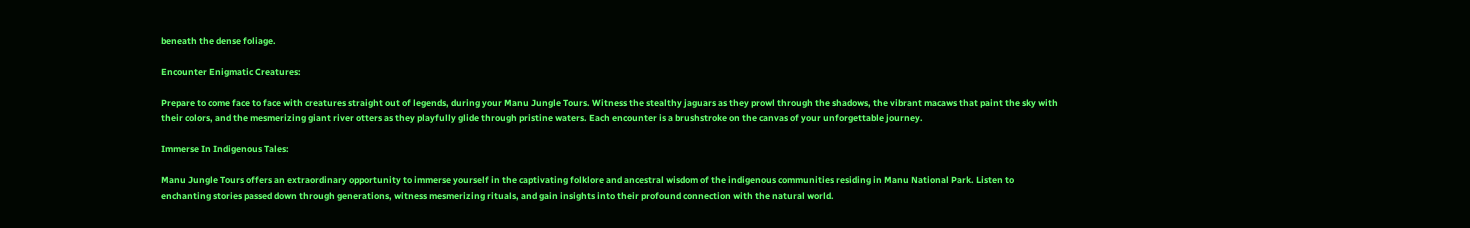beneath the dense foliage.

Encounter Enigmatic Creatures:

Prepare to come face to face with creatures straight out of legends, during your Manu Jungle Tours. Witness the stealthy jaguars as they prowl through the shadows, the vibrant macaws that paint the sky with their colors, and the mesmerizing giant river otters as they playfully glide through pristine waters. Each encounter is a brushstroke on the canvas of your unforgettable journey.

Immerse In Indigenous Tales:

Manu Jungle Tours offers an extraordinary opportunity to immerse yourself in the captivating folklore and ancestral wisdom of the indigenous communities residing in Manu National Park. Listen to enchanting stories passed down through generations, witness mesmerizing rituals, and gain insights into their profound connection with the natural world.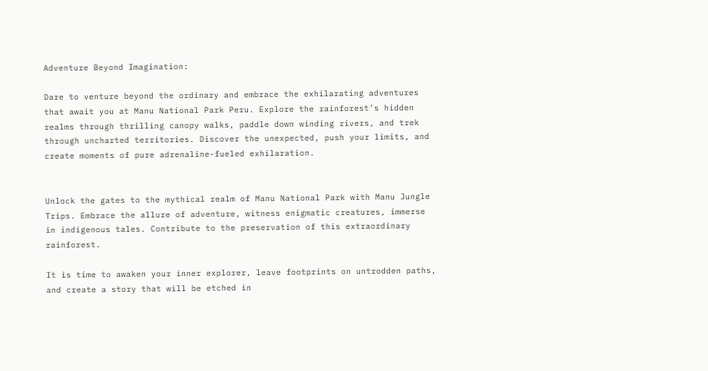Adventure Beyond Imagination:

Dare to venture beyond the ordinary and embrace the exhilarating adventures that await you at Manu National Park Peru. Explore the rainforest’s hidden realms through thrilling canopy walks, paddle down winding rivers, and trek through uncharted territories. Discover the unexpected, push your limits, and create moments of pure adrenaline-fueled exhilaration.


Unlock the gates to the mythical realm of Manu National Park with Manu Jungle Trips. Embrace the allure of adventure, witness enigmatic creatures, immerse in indigenous tales. Contribute to the preservation of this extraordinary rainforest.

It is time to awaken your inner explorer, leave footprints on untrodden paths, and create a story that will be etched in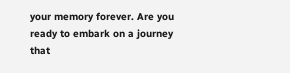your memory forever. Are you ready to embark on a journey that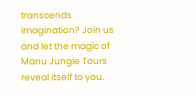transcends imagination? Join us and let the magic of Manu Jungle Tours reveal itself to you.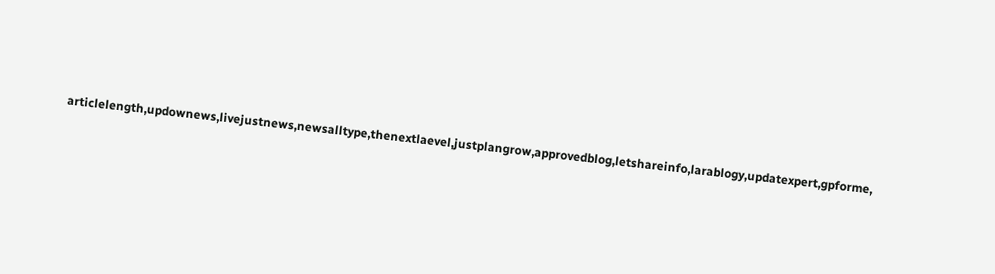articlelength,updownews,livejustnews,newsalltype,thenextlaevel,justplangrow,approvedblog,letshareinfo,larablogy,updatexpert,gpforme,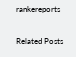rankereports

Related Posts